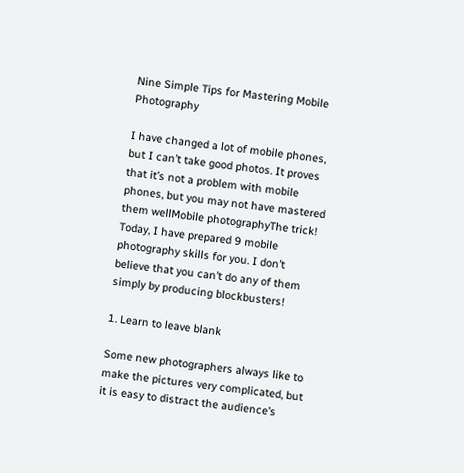Nine Simple Tips for Mastering Mobile Photography

I have changed a lot of mobile phones, but I can’t take good photos. It proves that it’s not a problem with mobile phones, but you may not have mastered them wellMobile photographyThe trick! Today, I have prepared 9 mobile photography skills for you. I don’t believe that you can’t do any of them simply by producing blockbusters!

1. Learn to leave blank

Some new photographers always like to make the pictures very complicated, but it is easy to distract the audience’s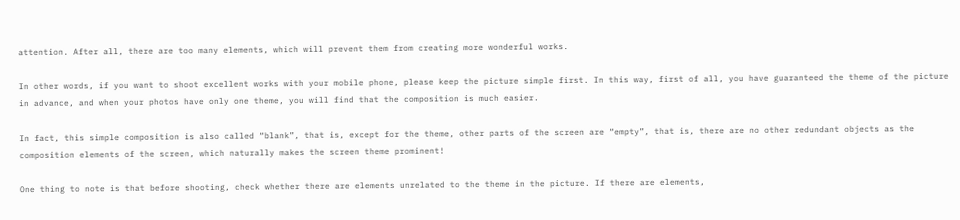attention. After all, there are too many elements, which will prevent them from creating more wonderful works.

In other words, if you want to shoot excellent works with your mobile phone, please keep the picture simple first. In this way, first of all, you have guaranteed the theme of the picture in advance, and when your photos have only one theme, you will find that the composition is much easier.

In fact, this simple composition is also called “blank”, that is, except for the theme, other parts of the screen are “empty”, that is, there are no other redundant objects as the composition elements of the screen, which naturally makes the screen theme prominent!

One thing to note is that before shooting, check whether there are elements unrelated to the theme in the picture. If there are elements,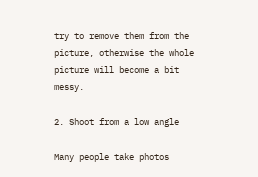try to remove them from the picture, otherwise the whole picture will become a bit messy.

2. Shoot from a low angle

Many people take photos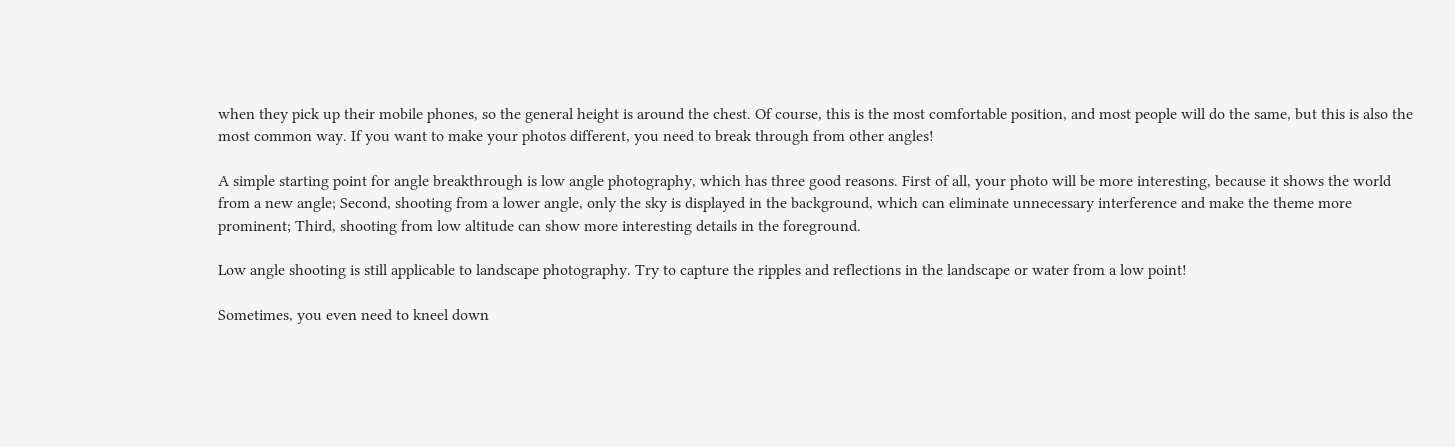when they pick up their mobile phones, so the general height is around the chest. Of course, this is the most comfortable position, and most people will do the same, but this is also the most common way. If you want to make your photos different, you need to break through from other angles!

A simple starting point for angle breakthrough is low angle photography, which has three good reasons. First of all, your photo will be more interesting, because it shows the world from a new angle; Second, shooting from a lower angle, only the sky is displayed in the background, which can eliminate unnecessary interference and make the theme more prominent; Third, shooting from low altitude can show more interesting details in the foreground.

Low angle shooting is still applicable to landscape photography. Try to capture the ripples and reflections in the landscape or water from a low point!

Sometimes, you even need to kneel down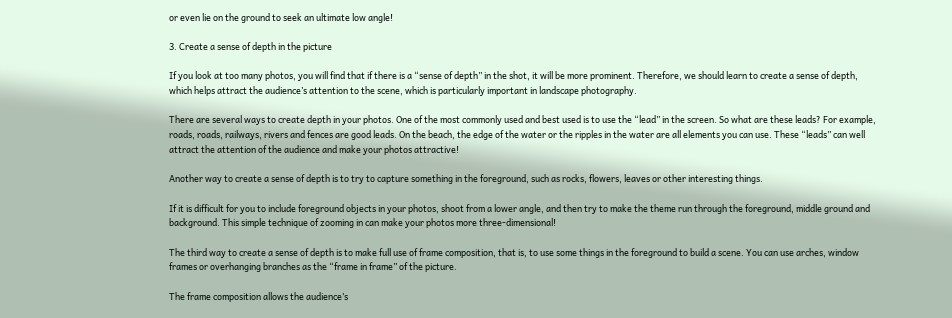or even lie on the ground to seek an ultimate low angle!

3. Create a sense of depth in the picture

If you look at too many photos, you will find that if there is a “sense of depth” in the shot, it will be more prominent. Therefore, we should learn to create a sense of depth, which helps attract the audience’s attention to the scene, which is particularly important in landscape photography.

There are several ways to create depth in your photos. One of the most commonly used and best used is to use the “lead” in the screen. So what are these leads? For example, roads, roads, railways, rivers and fences are good leads. On the beach, the edge of the water or the ripples in the water are all elements you can use. These “leads” can well attract the attention of the audience and make your photos attractive!

Another way to create a sense of depth is to try to capture something in the foreground, such as rocks, flowers, leaves or other interesting things.

If it is difficult for you to include foreground objects in your photos, shoot from a lower angle, and then try to make the theme run through the foreground, middle ground and background. This simple technique of zooming in can make your photos more three-dimensional!

The third way to create a sense of depth is to make full use of frame composition, that is, to use some things in the foreground to build a scene. You can use arches, window frames or overhanging branches as the “frame in frame” of the picture.

The frame composition allows the audience’s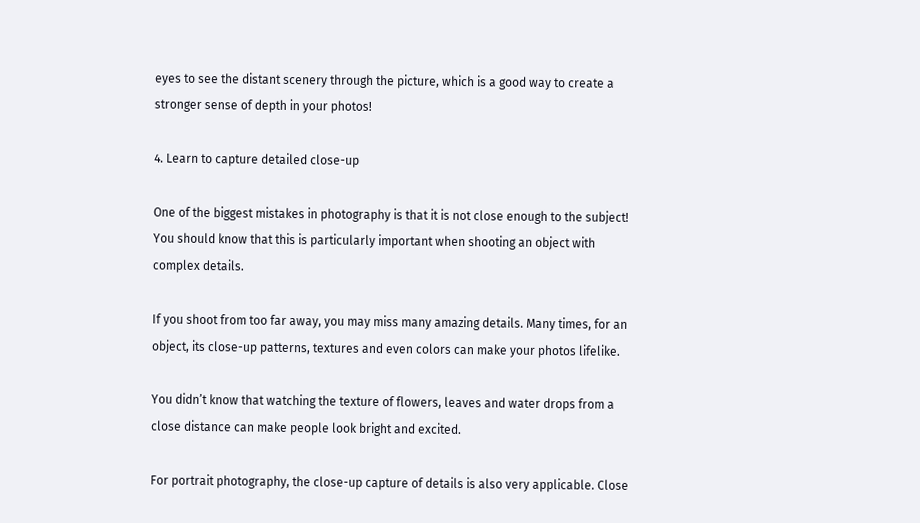eyes to see the distant scenery through the picture, which is a good way to create a stronger sense of depth in your photos!

4. Learn to capture detailed close-up

One of the biggest mistakes in photography is that it is not close enough to the subject! You should know that this is particularly important when shooting an object with complex details.

If you shoot from too far away, you may miss many amazing details. Many times, for an object, its close-up patterns, textures and even colors can make your photos lifelike.

You didn’t know that watching the texture of flowers, leaves and water drops from a close distance can make people look bright and excited.

For portrait photography, the close-up capture of details is also very applicable. Close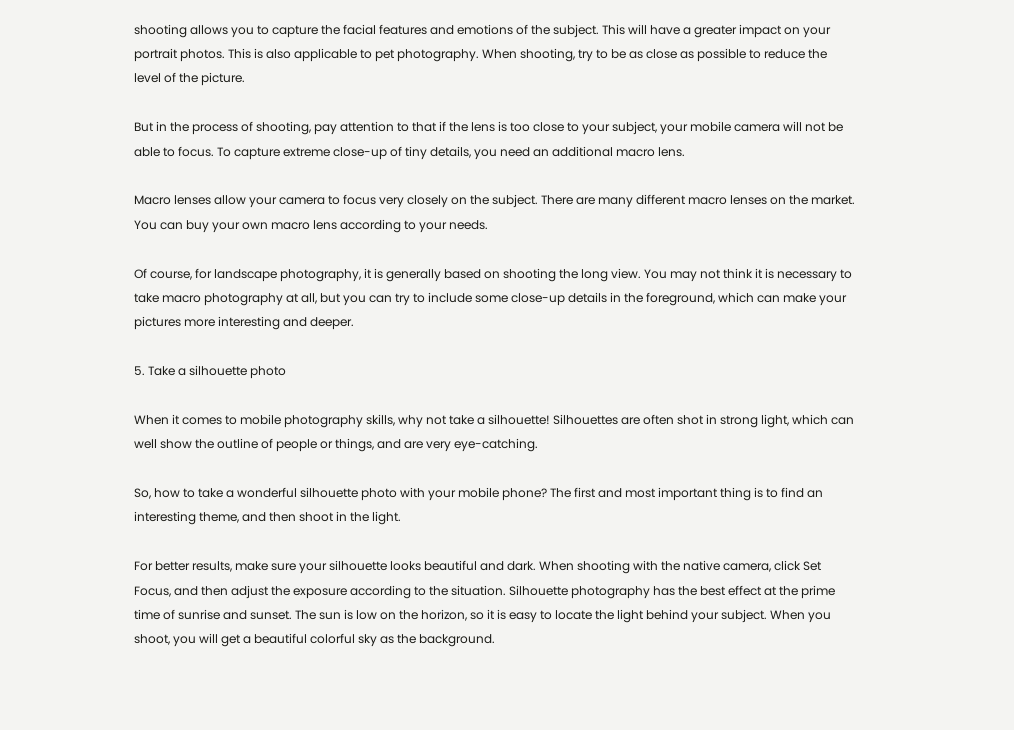shooting allows you to capture the facial features and emotions of the subject. This will have a greater impact on your portrait photos. This is also applicable to pet photography. When shooting, try to be as close as possible to reduce the level of the picture.

But in the process of shooting, pay attention to that if the lens is too close to your subject, your mobile camera will not be able to focus. To capture extreme close-up of tiny details, you need an additional macro lens.

Macro lenses allow your camera to focus very closely on the subject. There are many different macro lenses on the market. You can buy your own macro lens according to your needs.

Of course, for landscape photography, it is generally based on shooting the long view. You may not think it is necessary to take macro photography at all, but you can try to include some close-up details in the foreground, which can make your pictures more interesting and deeper.

5. Take a silhouette photo

When it comes to mobile photography skills, why not take a silhouette! Silhouettes are often shot in strong light, which can well show the outline of people or things, and are very eye-catching.

So, how to take a wonderful silhouette photo with your mobile phone? The first and most important thing is to find an interesting theme, and then shoot in the light.

For better results, make sure your silhouette looks beautiful and dark. When shooting with the native camera, click Set Focus, and then adjust the exposure according to the situation. Silhouette photography has the best effect at the prime time of sunrise and sunset. The sun is low on the horizon, so it is easy to locate the light behind your subject. When you shoot, you will get a beautiful colorful sky as the background.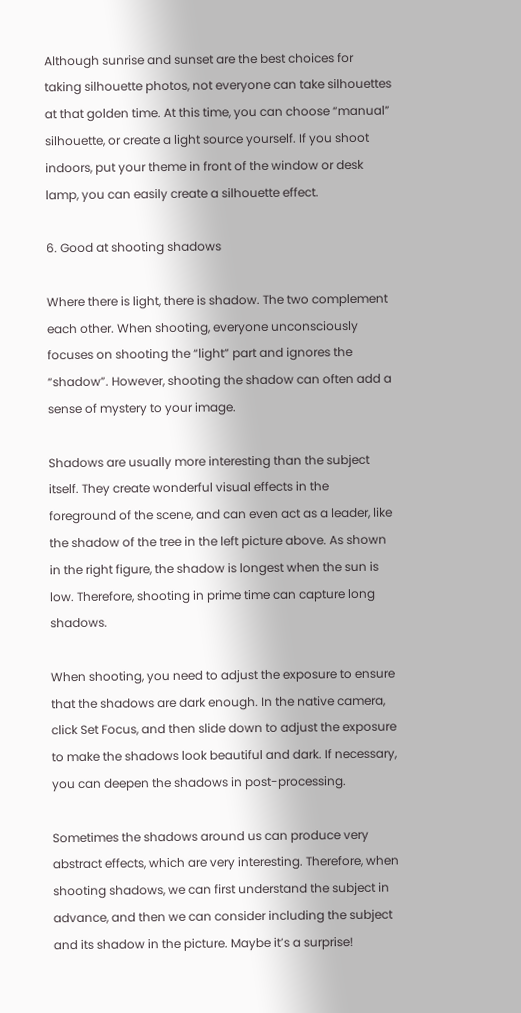Although sunrise and sunset are the best choices for taking silhouette photos, not everyone can take silhouettes at that golden time. At this time, you can choose “manual” silhouette, or create a light source yourself. If you shoot indoors, put your theme in front of the window or desk lamp, you can easily create a silhouette effect.

6. Good at shooting shadows

Where there is light, there is shadow. The two complement each other. When shooting, everyone unconsciously focuses on shooting the “light” part and ignores the “shadow”. However, shooting the shadow can often add a sense of mystery to your image.

Shadows are usually more interesting than the subject itself. They create wonderful visual effects in the foreground of the scene, and can even act as a leader, like the shadow of the tree in the left picture above. As shown in the right figure, the shadow is longest when the sun is low. Therefore, shooting in prime time can capture long shadows.

When shooting, you need to adjust the exposure to ensure that the shadows are dark enough. In the native camera, click Set Focus, and then slide down to adjust the exposure to make the shadows look beautiful and dark. If necessary, you can deepen the shadows in post-processing.

Sometimes the shadows around us can produce very abstract effects, which are very interesting. Therefore, when shooting shadows, we can first understand the subject in advance, and then we can consider including the subject and its shadow in the picture. Maybe it’s a surprise!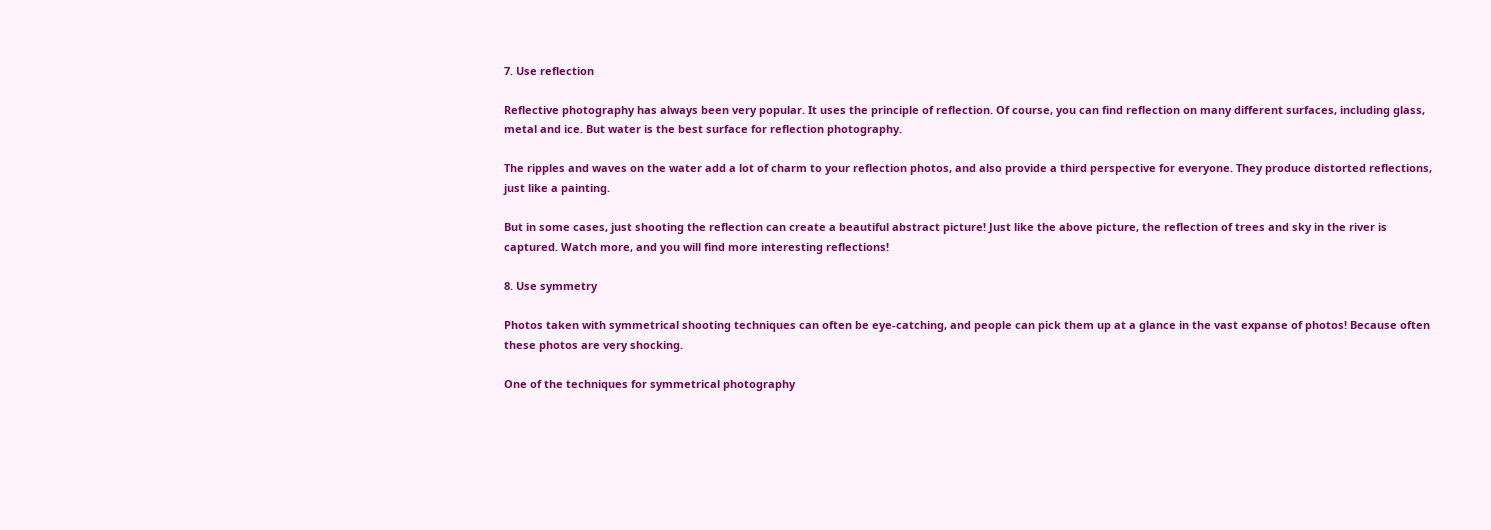7. Use reflection

Reflective photography has always been very popular. It uses the principle of reflection. Of course, you can find reflection on many different surfaces, including glass, metal and ice. But water is the best surface for reflection photography.

The ripples and waves on the water add a lot of charm to your reflection photos, and also provide a third perspective for everyone. They produce distorted reflections, just like a painting.

But in some cases, just shooting the reflection can create a beautiful abstract picture! Just like the above picture, the reflection of trees and sky in the river is captured. Watch more, and you will find more interesting reflections!

8. Use symmetry

Photos taken with symmetrical shooting techniques can often be eye-catching, and people can pick them up at a glance in the vast expanse of photos! Because often these photos are very shocking.

One of the techniques for symmetrical photography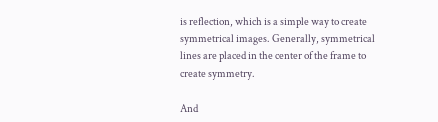is reflection, which is a simple way to create symmetrical images. Generally, symmetrical lines are placed in the center of the frame to create symmetry.

And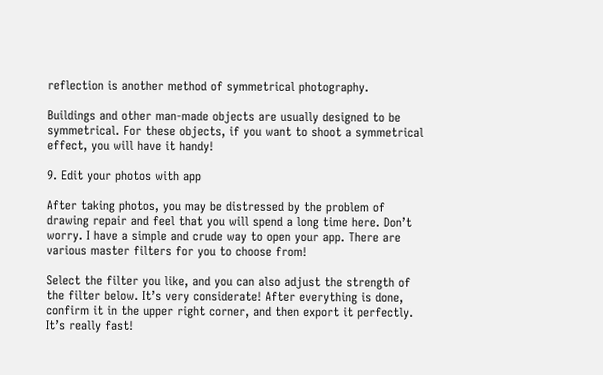reflection is another method of symmetrical photography.

Buildings and other man-made objects are usually designed to be symmetrical. For these objects, if you want to shoot a symmetrical effect, you will have it handy!

9. Edit your photos with app

After taking photos, you may be distressed by the problem of drawing repair and feel that you will spend a long time here. Don’t worry. I have a simple and crude way to open your app. There are various master filters for you to choose from!

Select the filter you like, and you can also adjust the strength of the filter below. It’s very considerate! After everything is done, confirm it in the upper right corner, and then export it perfectly. It’s really fast!